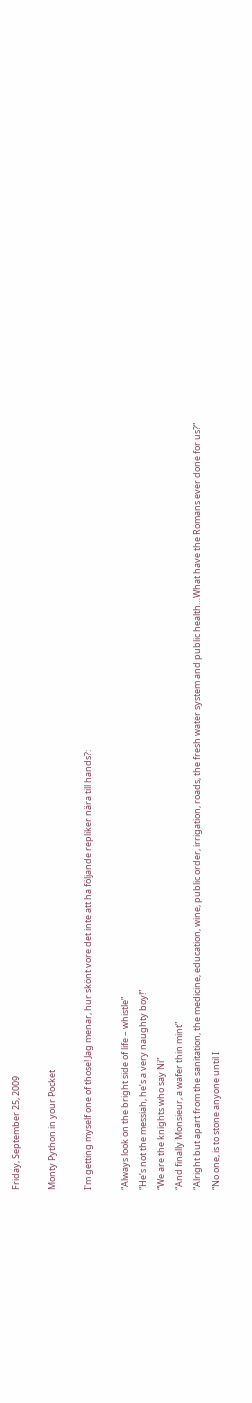Friday, September 25, 2009

Monty Python in your Pocket

I'm getting myself one of those! Jag menar, hur skönt vore det inte att ha följande repliker nära till hands?:

“Always look on the bright side of life – whistle”
“He’s not the messiah, he’s a very naughty boy!”
“We are the knights who say Ni”
“And finally Monsieur, a wafer thin mint”
“Alright but apart from the sanitation, the medicine, education, wine, public order, irrigation, roads, the fresh water system and public health…What have the Romans ever done for us?”
“No one, is to stone anyone until I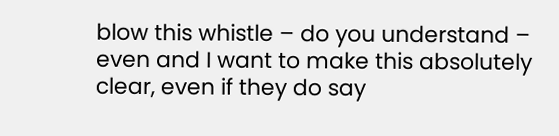blow this whistle – do you understand – even and I want to make this absolutely clear, even if they do say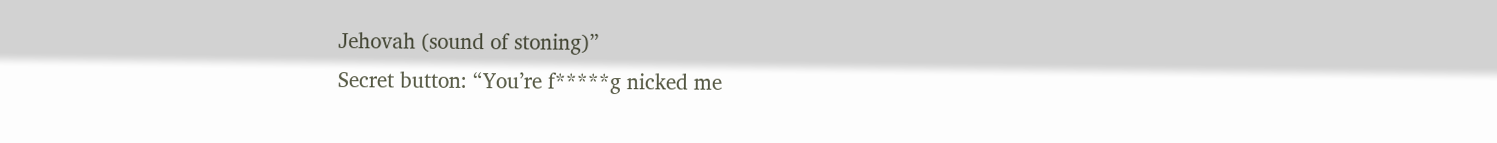Jehovah (sound of stoning)”
Secret button: “You’re f*****g nicked me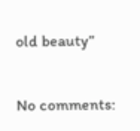old beauty”

No comments: